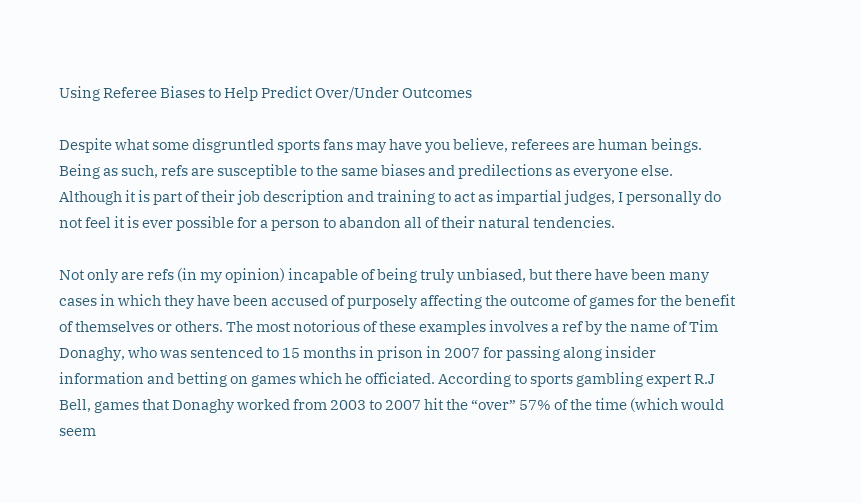Using Referee Biases to Help Predict Over/Under Outcomes

Despite what some disgruntled sports fans may have you believe, referees are human beings. Being as such, refs are susceptible to the same biases and predilections as everyone else. Although it is part of their job description and training to act as impartial judges, I personally do not feel it is ever possible for a person to abandon all of their natural tendencies.

Not only are refs (in my opinion) incapable of being truly unbiased, but there have been many cases in which they have been accused of purposely affecting the outcome of games for the benefit of themselves or others. The most notorious of these examples involves a ref by the name of Tim Donaghy, who was sentenced to 15 months in prison in 2007 for passing along insider information and betting on games which he officiated. According to sports gambling expert R.J Bell, games that Donaghy worked from 2003 to 2007 hit the “over” 57% of the time (which would seem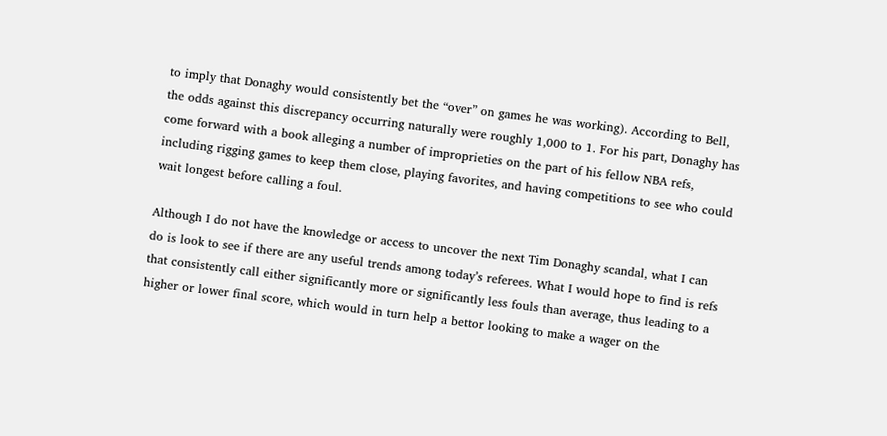to imply that Donaghy would consistently bet the “over” on games he was working). According to Bell, the odds against this discrepancy occurring naturally were roughly 1,000 to 1. For his part, Donaghy has come forward with a book alleging a number of improprieties on the part of his fellow NBA refs, including rigging games to keep them close, playing favorites, and having competitions to see who could wait longest before calling a foul.

Although I do not have the knowledge or access to uncover the next Tim Donaghy scandal, what I can do is look to see if there are any useful trends among today’s referees. What I would hope to find is refs that consistently call either significantly more or significantly less fouls than average, thus leading to a higher or lower final score, which would in turn help a bettor looking to make a wager on the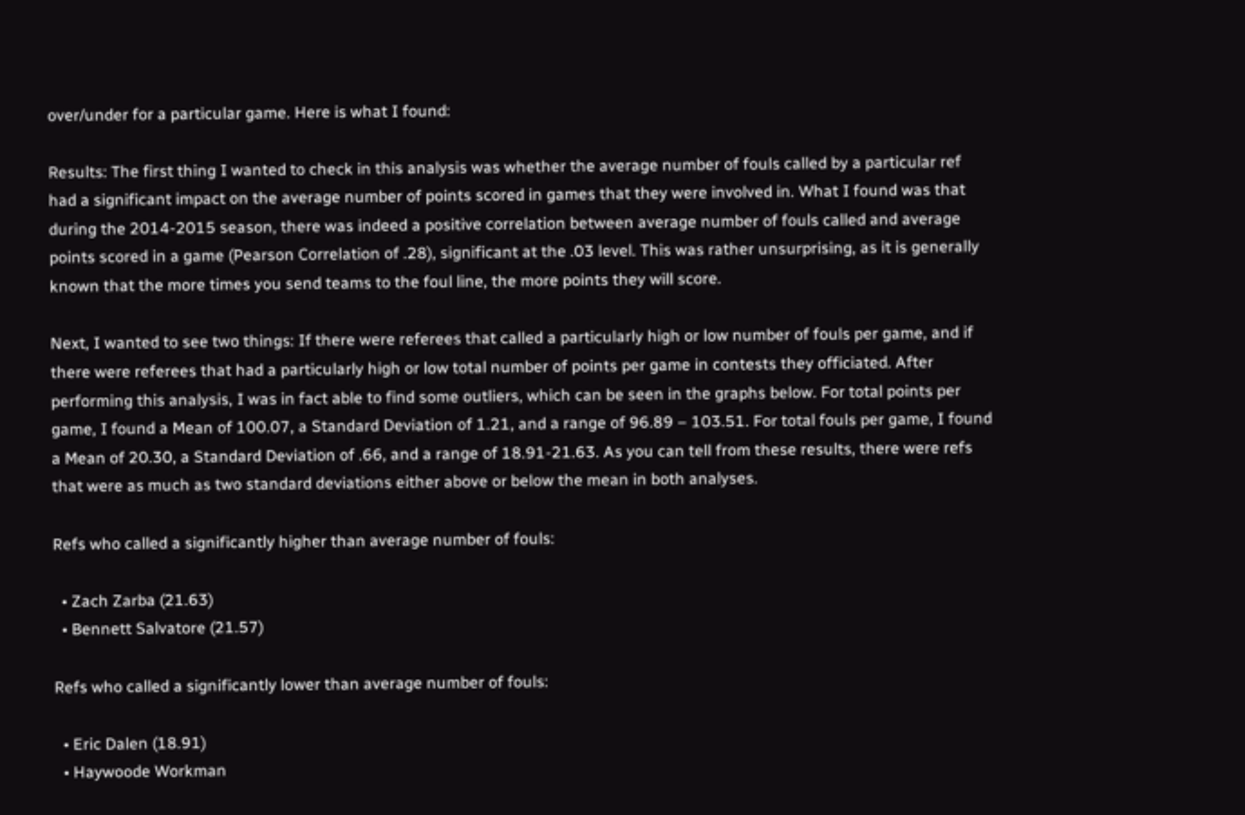over/under for a particular game. Here is what I found:

Results: The first thing I wanted to check in this analysis was whether the average number of fouls called by a particular ref had a significant impact on the average number of points scored in games that they were involved in. What I found was that during the 2014-2015 season, there was indeed a positive correlation between average number of fouls called and average points scored in a game (Pearson Correlation of .28), significant at the .03 level. This was rather unsurprising, as it is generally known that the more times you send teams to the foul line, the more points they will score.

Next, I wanted to see two things: If there were referees that called a particularly high or low number of fouls per game, and if there were referees that had a particularly high or low total number of points per game in contests they officiated. After performing this analysis, I was in fact able to find some outliers, which can be seen in the graphs below. For total points per game, I found a Mean of 100.07, a Standard Deviation of 1.21, and a range of 96.89 – 103.51. For total fouls per game, I found a Mean of 20.30, a Standard Deviation of .66, and a range of 18.91-21.63. As you can tell from these results, there were refs that were as much as two standard deviations either above or below the mean in both analyses.

Refs who called a significantly higher than average number of fouls:

  • Zach Zarba (21.63)
  • Bennett Salvatore (21.57)

Refs who called a significantly lower than average number of fouls:

  • Eric Dalen (18.91)
  • Haywoode Workman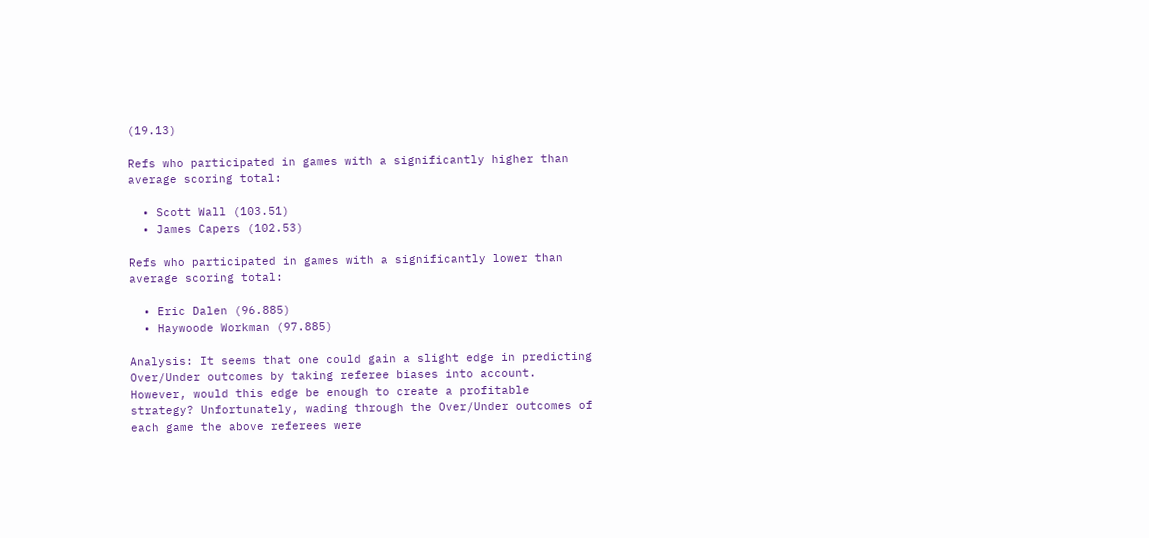(19.13)

Refs who participated in games with a significantly higher than average scoring total:

  • Scott Wall (103.51)
  • James Capers (102.53)

Refs who participated in games with a significantly lower than average scoring total:

  • Eric Dalen (96.885)
  • Haywoode Workman (97.885)

Analysis: It seems that one could gain a slight edge in predicting Over/Under outcomes by taking referee biases into account. However, would this edge be enough to create a profitable strategy? Unfortunately, wading through the Over/Under outcomes of each game the above referees were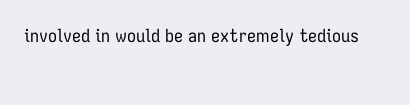involved in would be an extremely tedious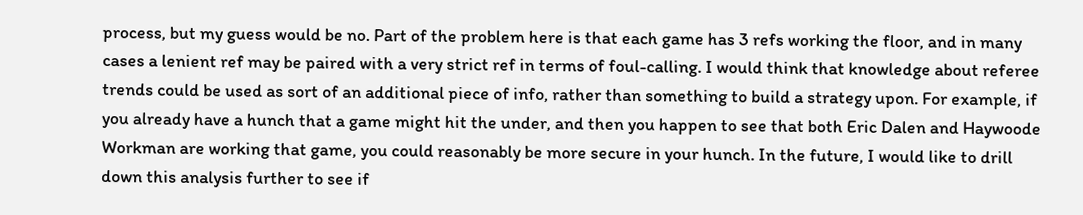process, but my guess would be no. Part of the problem here is that each game has 3 refs working the floor, and in many cases a lenient ref may be paired with a very strict ref in terms of foul-calling. I would think that knowledge about referee trends could be used as sort of an additional piece of info, rather than something to build a strategy upon. For example, if you already have a hunch that a game might hit the under, and then you happen to see that both Eric Dalen and Haywoode Workman are working that game, you could reasonably be more secure in your hunch. In the future, I would like to drill down this analysis further to see if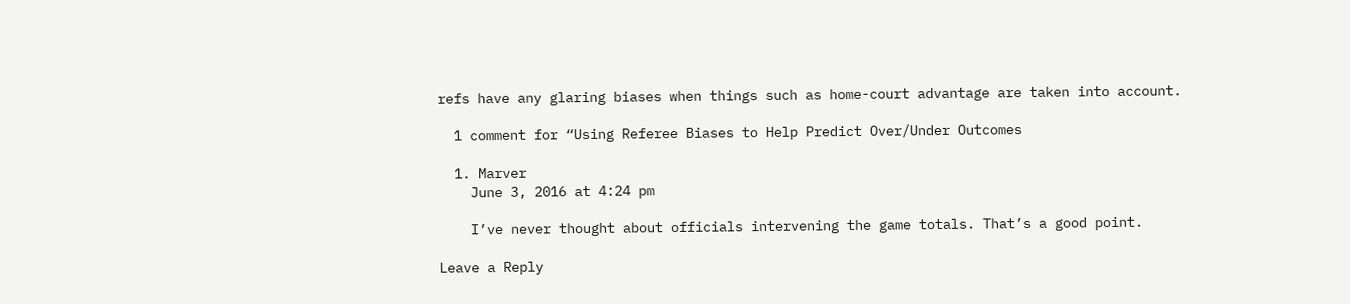refs have any glaring biases when things such as home-court advantage are taken into account.

  1 comment for “Using Referee Biases to Help Predict Over/Under Outcomes

  1. Marver
    June 3, 2016 at 4:24 pm

    I’ve never thought about officials intervening the game totals. That’s a good point.

Leave a Reply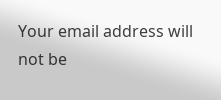Your email address will not be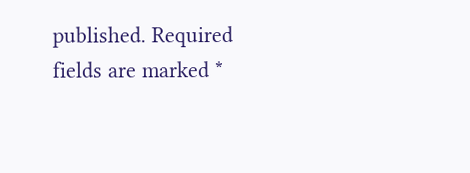published. Required fields are marked *